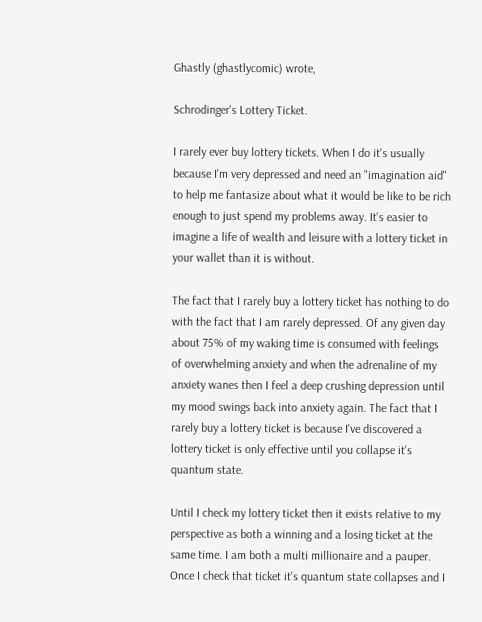Ghastly (ghastlycomic) wrote,

Schrodinger's Lottery Ticket.

I rarely ever buy lottery tickets. When I do it's usually because I'm very depressed and need an "imagination aid" to help me fantasize about what it would be like to be rich enough to just spend my problems away. It's easier to imagine a life of wealth and leisure with a lottery ticket in your wallet than it is without.

The fact that I rarely buy a lottery ticket has nothing to do with the fact that I am rarely depressed. Of any given day about 75% of my waking time is consumed with feelings of overwhelming anxiety and when the adrenaline of my anxiety wanes then I feel a deep crushing depression until my mood swings back into anxiety again. The fact that I rarely buy a lottery ticket is because I've discovered a lottery ticket is only effective until you collapse it's quantum state.

Until I check my lottery ticket then it exists relative to my perspective as both a winning and a losing ticket at the same time. I am both a multi millionaire and a pauper. Once I check that ticket it's quantum state collapses and I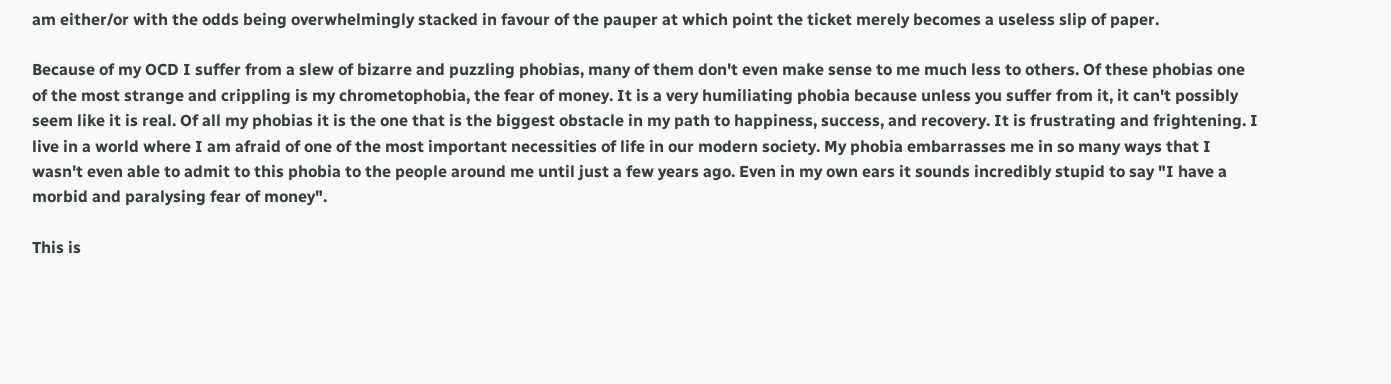am either/or with the odds being overwhelmingly stacked in favour of the pauper at which point the ticket merely becomes a useless slip of paper.

Because of my OCD I suffer from a slew of bizarre and puzzling phobias, many of them don't even make sense to me much less to others. Of these phobias one of the most strange and crippling is my chrometophobia, the fear of money. It is a very humiliating phobia because unless you suffer from it, it can't possibly seem like it is real. Of all my phobias it is the one that is the biggest obstacle in my path to happiness, success, and recovery. It is frustrating and frightening. I live in a world where I am afraid of one of the most important necessities of life in our modern society. My phobia embarrasses me in so many ways that I wasn't even able to admit to this phobia to the people around me until just a few years ago. Even in my own ears it sounds incredibly stupid to say "I have a morbid and paralysing fear of money".

This is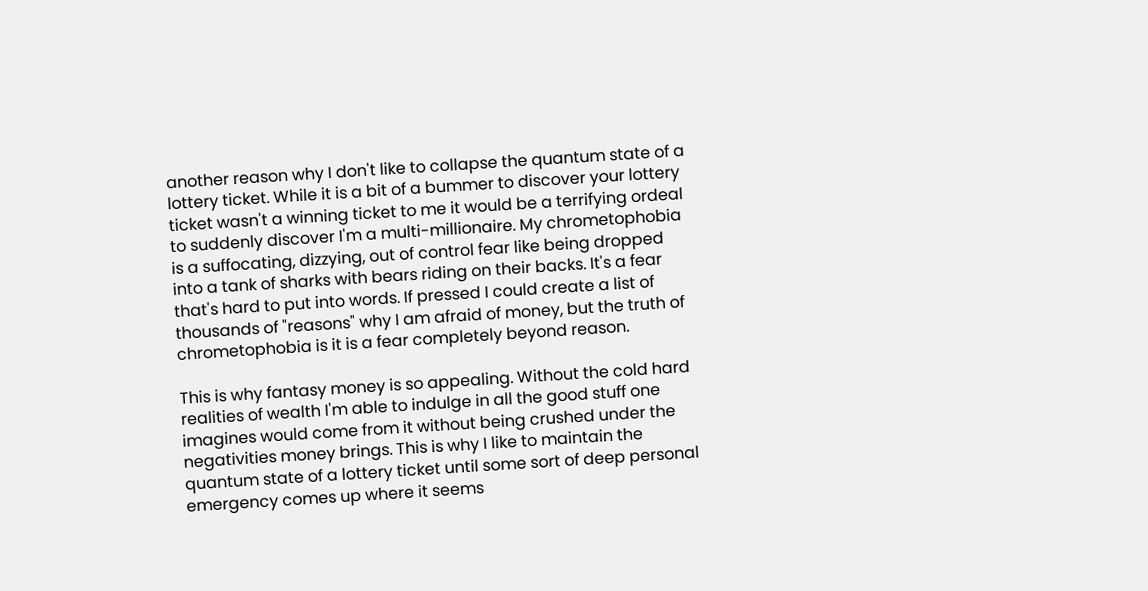another reason why I don't like to collapse the quantum state of a lottery ticket. While it is a bit of a bummer to discover your lottery ticket wasn't a winning ticket to me it would be a terrifying ordeal to suddenly discover I'm a multi-millionaire. My chrometophobia is a suffocating, dizzying, out of control fear like being dropped into a tank of sharks with bears riding on their backs. It's a fear that's hard to put into words. If pressed I could create a list of thousands of "reasons" why I am afraid of money, but the truth of chrometophobia is it is a fear completely beyond reason.

This is why fantasy money is so appealing. Without the cold hard realities of wealth I'm able to indulge in all the good stuff one imagines would come from it without being crushed under the negativities money brings. This is why I like to maintain the quantum state of a lottery ticket until some sort of deep personal emergency comes up where it seems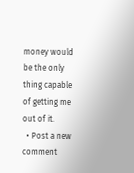money would be the only thing capable of getting me out of it.
  • Post a new comment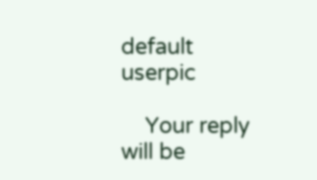default userpic

    Your reply will be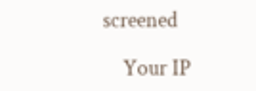screened

    Your IP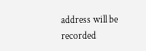address will be recorded